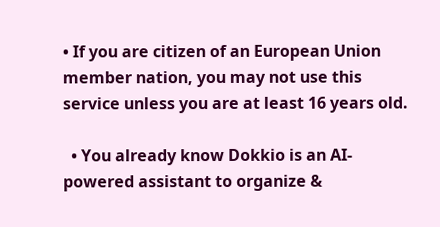• If you are citizen of an European Union member nation, you may not use this service unless you are at least 16 years old.

  • You already know Dokkio is an AI-powered assistant to organize &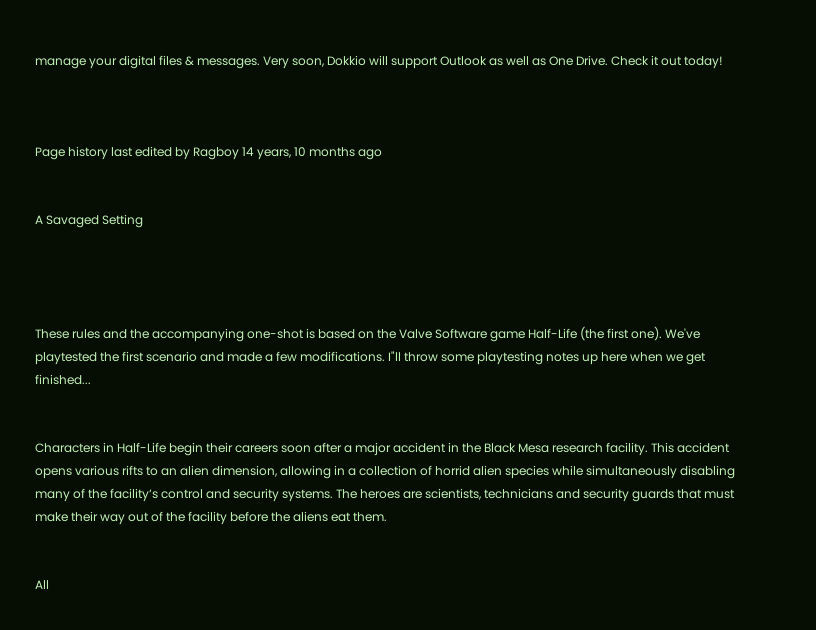manage your digital files & messages. Very soon, Dokkio will support Outlook as well as One Drive. Check it out today!



Page history last edited by Ragboy 14 years, 10 months ago


A Savaged Setting




These rules and the accompanying one-shot is based on the Valve Software game Half-Life (the first one). We've playtested the first scenario and made a few modifications. I"ll throw some playtesting notes up here when we get finished...


Characters in Half-Life begin their careers soon after a major accident in the Black Mesa research facility. This accident opens various rifts to an alien dimension, allowing in a collection of horrid alien species while simultaneously disabling many of the facility’s control and security systems. The heroes are scientists, technicians and security guards that must make their way out of the facility before the aliens eat them.


All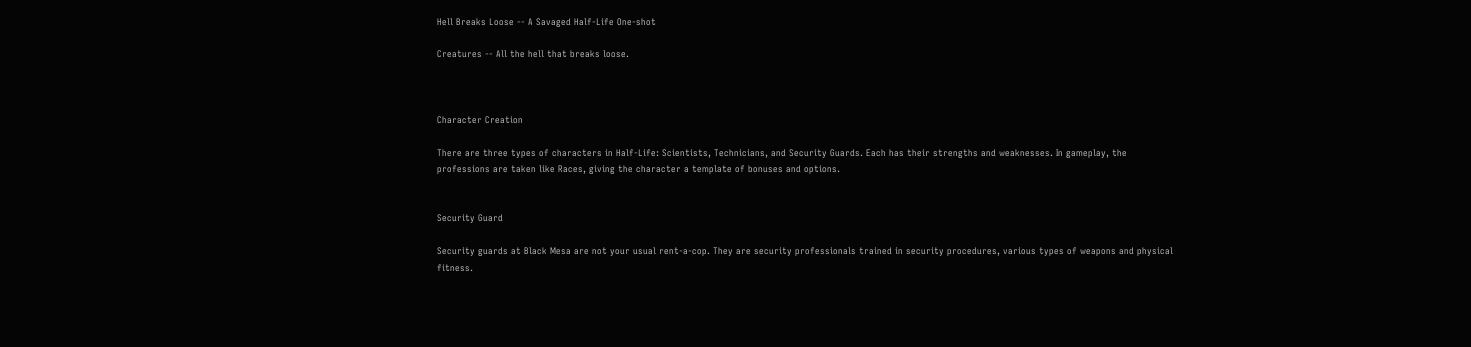Hell Breaks Loose -- A Savaged Half-Life One-shot

Creatures -- All the hell that breaks loose.



Character Creation

There are three types of characters in Half-Life: Scientists, Technicians, and Security Guards. Each has their strengths and weaknesses. In gameplay, the professions are taken like Races, giving the character a template of bonuses and options.


Security Guard

Security guards at Black Mesa are not your usual rent-a-cop. They are security professionals trained in security procedures, various types of weapons and physical fitness.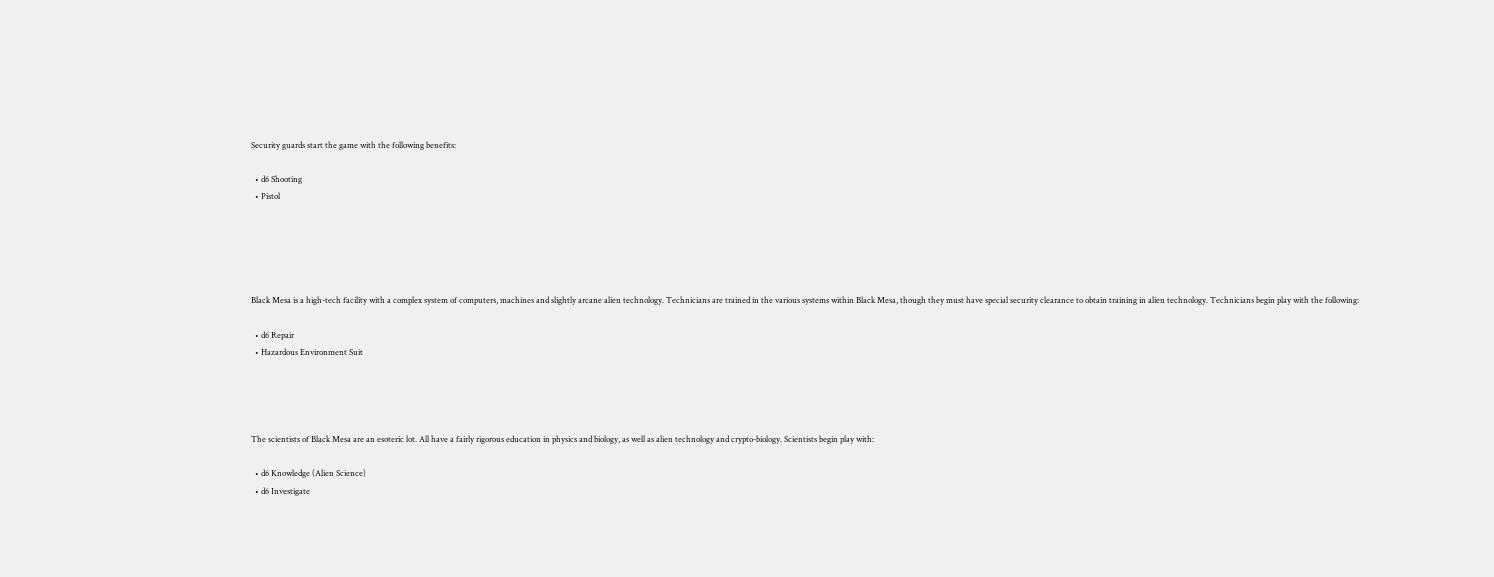Security guards start the game with the following benefits:

  • d6 Shooting
  • Pistol





Black Mesa is a high-tech facility with a complex system of computers, machines and slightly arcane alien technology. Technicians are trained in the various systems within Black Mesa, though they must have special security clearance to obtain training in alien technology. Technicians begin play with the following:

  • d6 Repair
  • Hazardous Environment Suit




The scientists of Black Mesa are an esoteric lot. All have a fairly rigorous education in physics and biology, as well as alien technology and crypto-biology. Scientists begin play with:

  • d6 Knowledge (Alien Science)
  • d6 Investigate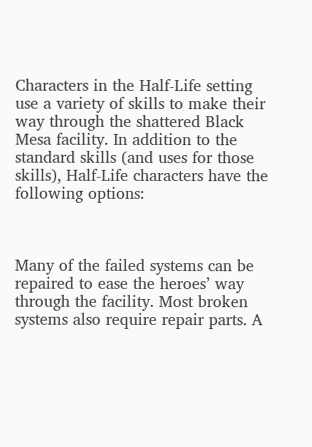Characters in the Half-Life setting use a variety of skills to make their way through the shattered Black Mesa facility. In addition to the standard skills (and uses for those skills), Half-Life characters have the following options:



Many of the failed systems can be repaired to ease the heroes’ way through the facility. Most broken systems also require repair parts. A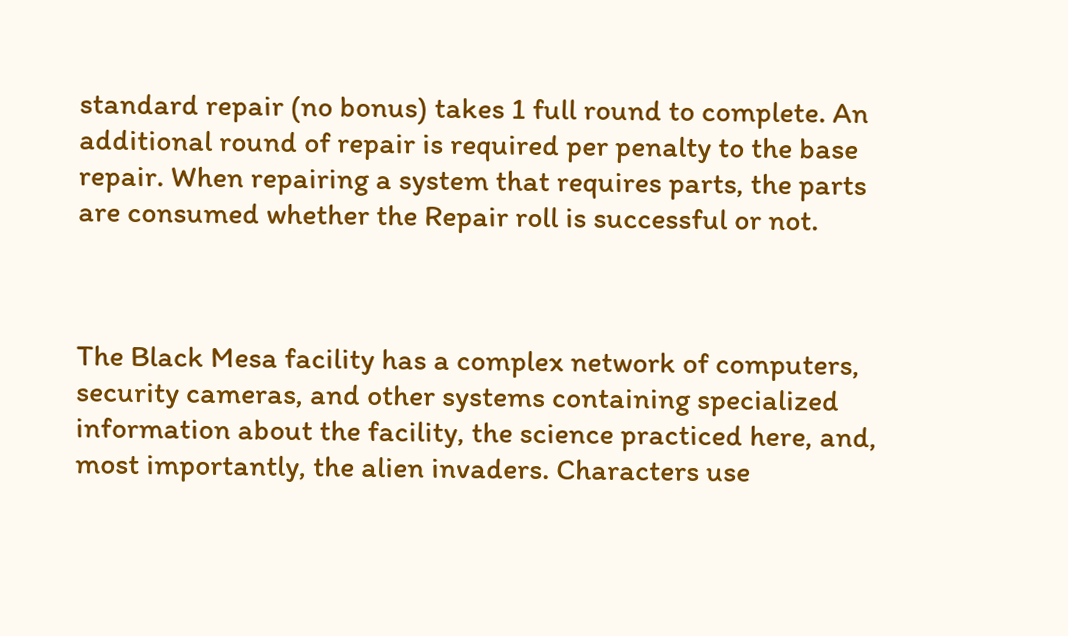standard repair (no bonus) takes 1 full round to complete. An additional round of repair is required per penalty to the base repair. When repairing a system that requires parts, the parts are consumed whether the Repair roll is successful or not.



The Black Mesa facility has a complex network of computers, security cameras, and other systems containing specialized information about the facility, the science practiced here, and, most importantly, the alien invaders. Characters use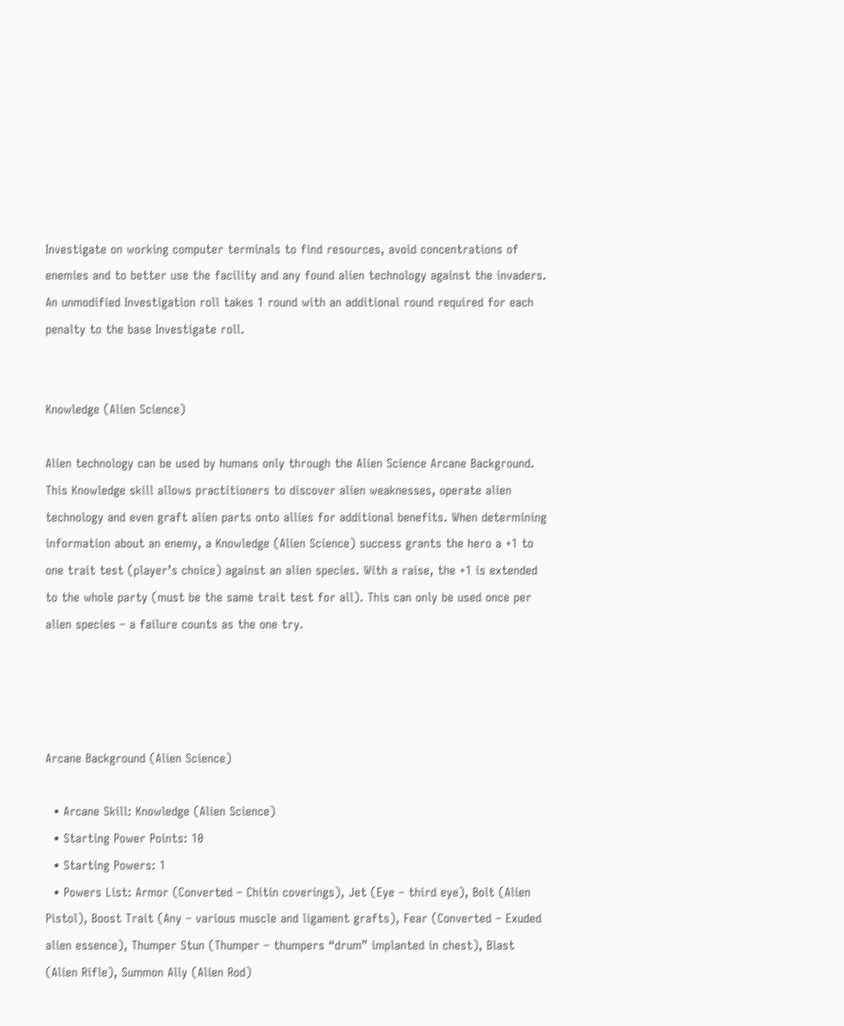Investigate on working computer terminals to find resources, avoid concentrations of enemies and to better use the facility and any found alien technology against the invaders. An unmodified Investigation roll takes 1 round with an additional round required for each penalty to the base Investigate roll.


Knowledge (Alien Science)

Alien technology can be used by humans only through the Alien Science Arcane Background. This Knowledge skill allows practitioners to discover alien weaknesses, operate alien technology and even graft alien parts onto allies for additional benefits. When determining information about an enemy, a Knowledge (Alien Science) success grants the hero a +1 to one trait test (player’s choice) against an alien species. With a raise, the +1 is extended to the whole party (must be the same trait test for all). This can only be used once per alien species – a failure counts as the one try.




Arcane Background (Alien Science)

  • Arcane Skill: Knowledge (Alien Science)
  • Starting Power Points: 10
  • Starting Powers: 1
  • Powers List: Armor (Converted – Chitin coverings), Jet (Eye – third eye), Bolt (Alien Pistol), Boost Trait (Any – various muscle and ligament grafts), Fear (Converted – Exuded alien essence), Thumper Stun (Thumper – thumpers “drum” implanted in chest), Blast (Alien Rifle), Summon Ally (Alien Rod)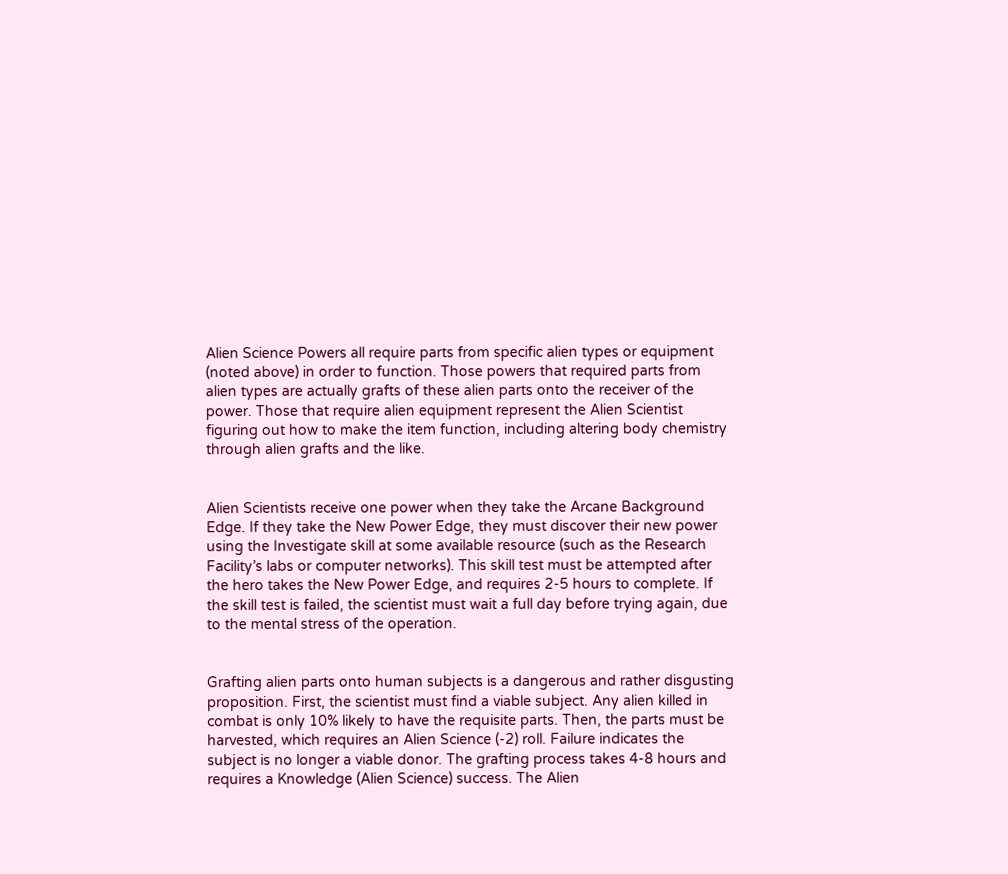Alien Science Powers all require parts from specific alien types or equipment (noted above) in order to function. Those powers that required parts from alien types are actually grafts of these alien parts onto the receiver of the power. Those that require alien equipment represent the Alien Scientist figuring out how to make the item function, including altering body chemistry through alien grafts and the like.


Alien Scientists receive one power when they take the Arcane Background Edge. If they take the New Power Edge, they must discover their new power using the Investigate skill at some available resource (such as the Research Facility’s labs or computer networks). This skill test must be attempted after the hero takes the New Power Edge, and requires 2-5 hours to complete. If the skill test is failed, the scientist must wait a full day before trying again, due to the mental stress of the operation.


Grafting alien parts onto human subjects is a dangerous and rather disgusting proposition. First, the scientist must find a viable subject. Any alien killed in combat is only 10% likely to have the requisite parts. Then, the parts must be harvested, which requires an Alien Science (-2) roll. Failure indicates the subject is no longer a viable donor. The grafting process takes 4-8 hours and requires a Knowledge (Alien Science) success. The Alien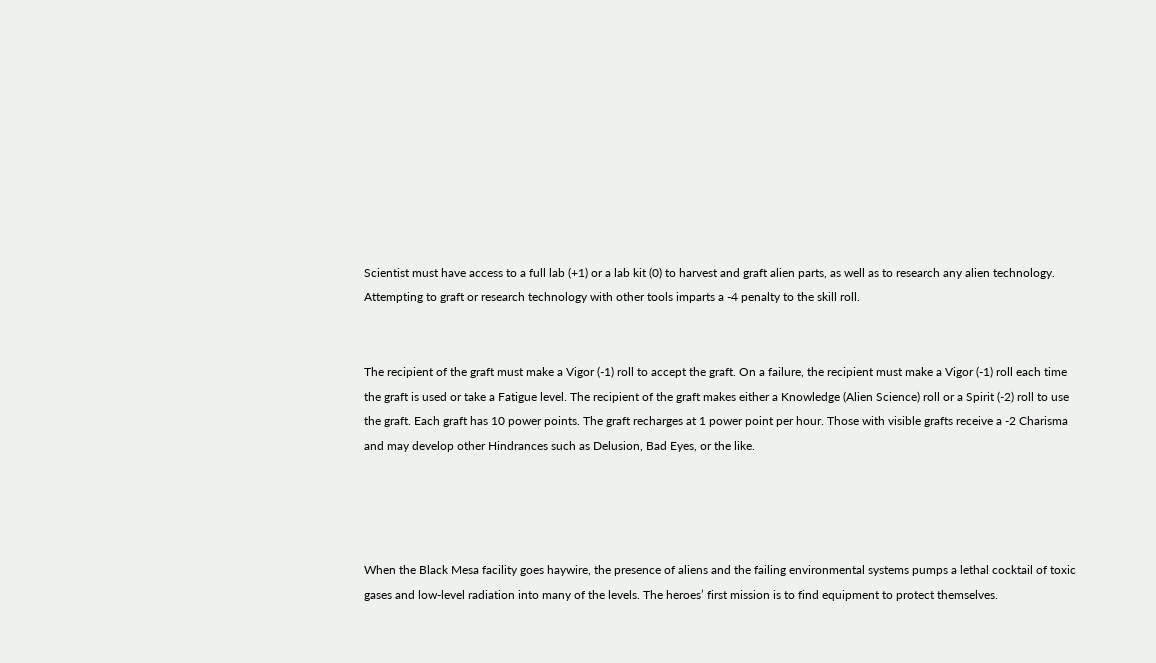Scientist must have access to a full lab (+1) or a lab kit (0) to harvest and graft alien parts, as well as to research any alien technology. Attempting to graft or research technology with other tools imparts a -4 penalty to the skill roll.


The recipient of the graft must make a Vigor (-1) roll to accept the graft. On a failure, the recipient must make a Vigor (-1) roll each time the graft is used or take a Fatigue level. The recipient of the graft makes either a Knowledge (Alien Science) roll or a Spirit (-2) roll to use the graft. Each graft has 10 power points. The graft recharges at 1 power point per hour. Those with visible grafts receive a -2 Charisma and may develop other Hindrances such as Delusion, Bad Eyes, or the like.




When the Black Mesa facility goes haywire, the presence of aliens and the failing environmental systems pumps a lethal cocktail of toxic gases and low-level radiation into many of the levels. The heroes’ first mission is to find equipment to protect themselves.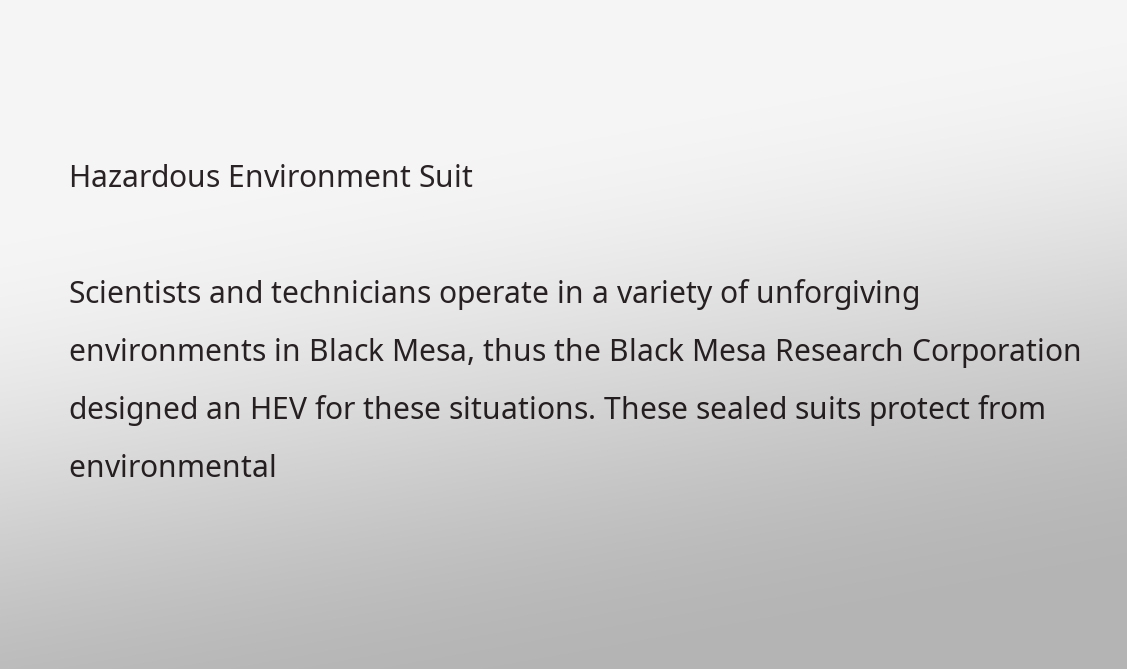Hazardous Environment Suit

Scientists and technicians operate in a variety of unforgiving environments in Black Mesa, thus the Black Mesa Research Corporation designed an HEV for these situations. These sealed suits protect from environmental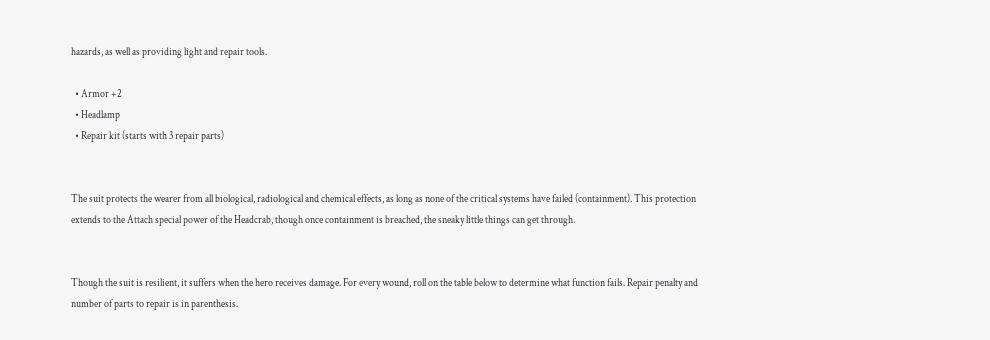hazards, as well as providing light and repair tools.

  • Armor +2
  • Headlamp
  • Repair kit (starts with 3 repair parts)


The suit protects the wearer from all biological, radiological and chemical effects, as long as none of the critical systems have failed (containment). This protection extends to the Attach special power of the Headcrab, though once containment is breached, the sneaky little things can get through.


Though the suit is resilient, it suffers when the hero receives damage. For every wound, roll on the table below to determine what function fails. Repair penalty and number of parts to repair is in parenthesis.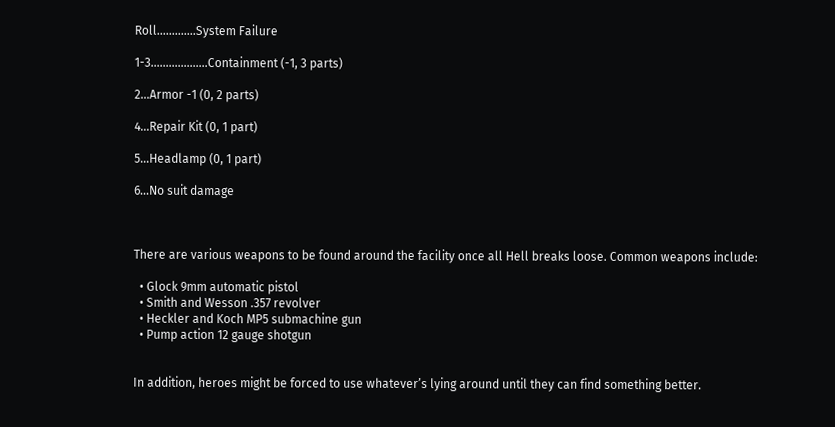Roll.............System Failure

1-3...................Containment (-1, 3 parts)

2...Armor -1 (0, 2 parts)

4...Repair Kit (0, 1 part)

5...Headlamp (0, 1 part)

6...No suit damage



There are various weapons to be found around the facility once all Hell breaks loose. Common weapons include:

  • Glock 9mm automatic pistol
  • Smith and Wesson .357 revolver
  • Heckler and Koch MP5 submachine gun
  • Pump action 12 gauge shotgun


In addition, heroes might be forced to use whatever’s lying around until they can find something better.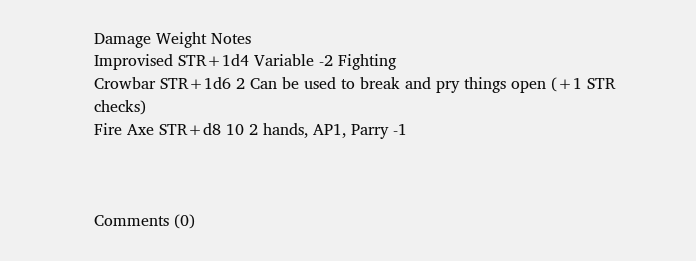Damage Weight Notes
Improvised STR+1d4 Variable -2 Fighting
Crowbar STR+1d6 2 Can be used to break and pry things open (+1 STR checks)
Fire Axe STR+d8 10 2 hands, AP1, Parry -1



Comments (0)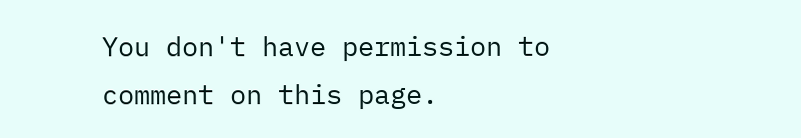You don't have permission to comment on this page.